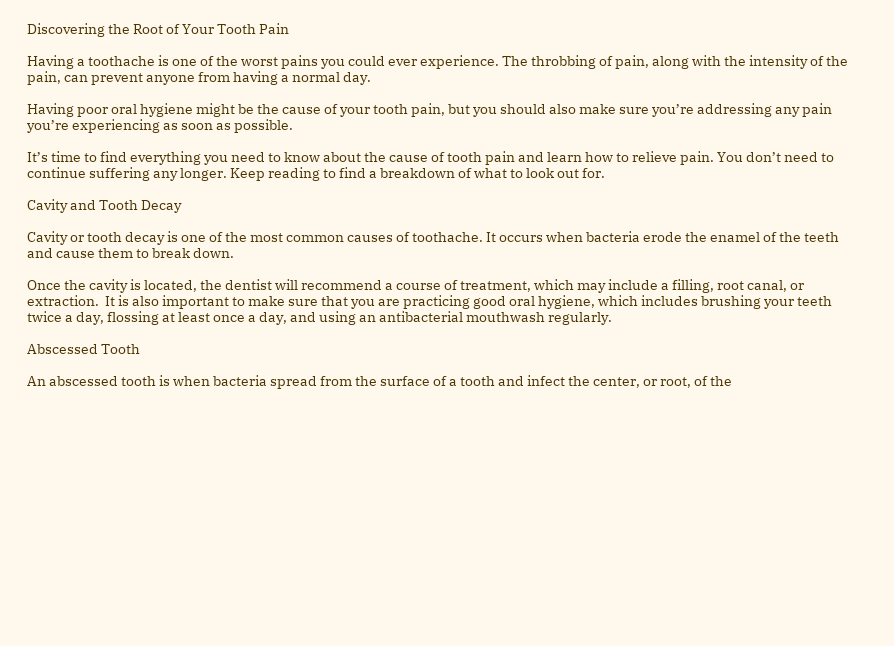Discovering the Root of Your Tooth Pain

Having a toothache is one of the worst pains you could ever experience. The throbbing of pain, along with the intensity of the pain, can prevent anyone from having a normal day.

Having poor oral hygiene might be the cause of your tooth pain, but you should also make sure you’re addressing any pain you’re experiencing as soon as possible.

It’s time to find everything you need to know about the cause of tooth pain and learn how to relieve pain. You don’t need to continue suffering any longer. Keep reading to find a breakdown of what to look out for.

Cavity and Tooth Decay

Cavity or tooth decay is one of the most common causes of toothache. It occurs when bacteria erode the enamel of the teeth and cause them to break down.

Once the cavity is located, the dentist will recommend a course of treatment, which may include a filling, root canal, or extraction.  It is also important to make sure that you are practicing good oral hygiene, which includes brushing your teeth twice a day, flossing at least once a day, and using an antibacterial mouthwash regularly.

Abscessed Tooth

An abscessed tooth is when bacteria spread from the surface of a tooth and infect the center, or root, of the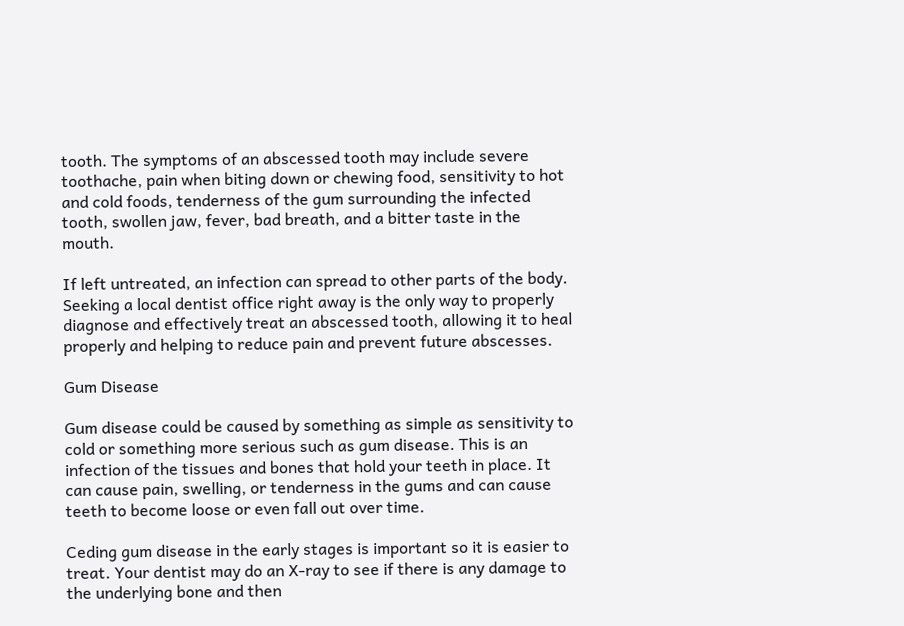tooth. The symptoms of an abscessed tooth may include severe toothache, pain when biting down or chewing food, sensitivity to hot and cold foods, tenderness of the gum surrounding the infected tooth, swollen jaw, fever, bad breath, and a bitter taste in the mouth.

If left untreated, an infection can spread to other parts of the body. Seeking a local dentist office right away is the only way to properly diagnose and effectively treat an abscessed tooth, allowing it to heal properly and helping to reduce pain and prevent future abscesses.

Gum Disease

Gum disease could be caused by something as simple as sensitivity to cold or something more serious such as gum disease. This is an infection of the tissues and bones that hold your teeth in place. It can cause pain, swelling, or tenderness in the gums and can cause teeth to become loose or even fall out over time.

Ceding gum disease in the early stages is important so it is easier to treat. Your dentist may do an X-ray to see if there is any damage to the underlying bone and then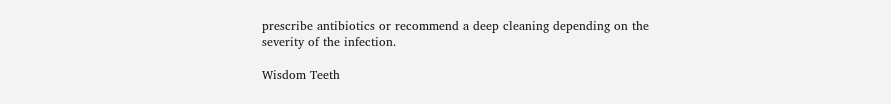prescribe antibiotics or recommend a deep cleaning depending on the severity of the infection.

Wisdom Teeth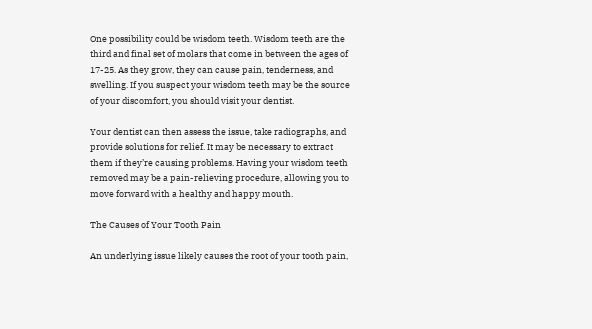One possibility could be wisdom teeth. Wisdom teeth are the third and final set of molars that come in between the ages of 17-25. As they grow, they can cause pain, tenderness, and swelling. If you suspect your wisdom teeth may be the source of your discomfort, you should visit your dentist.

Your dentist can then assess the issue, take radiographs, and provide solutions for relief. It may be necessary to extract them if they’re causing problems. Having your wisdom teeth removed may be a pain-relieving procedure, allowing you to move forward with a healthy and happy mouth.

The Causes of Your Tooth Pain

An underlying issue likely causes the root of your tooth pain,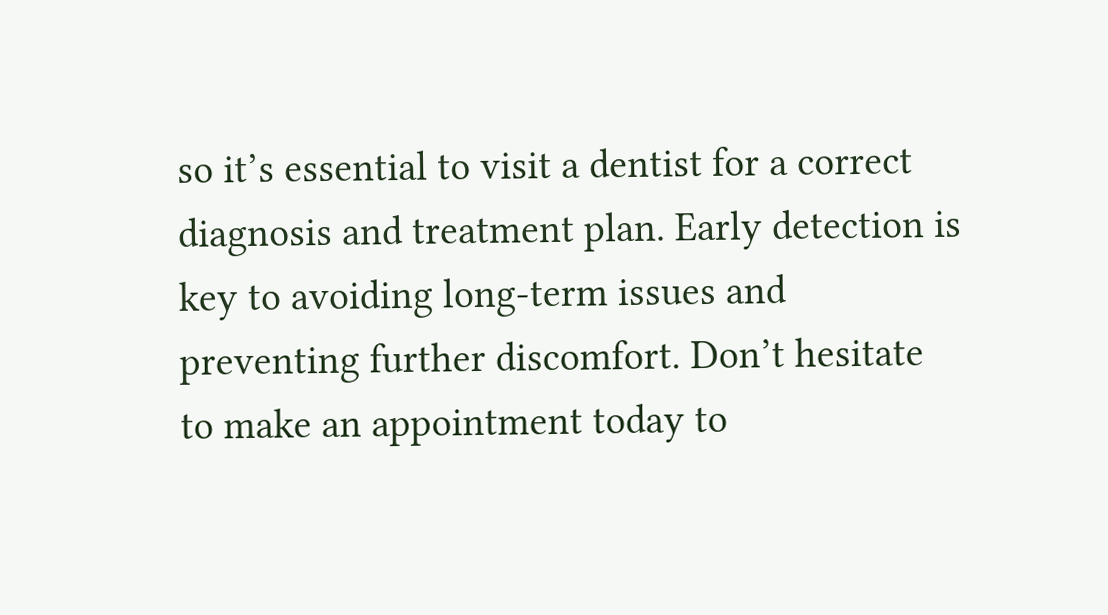so it’s essential to visit a dentist for a correct diagnosis and treatment plan. Early detection is key to avoiding long-term issues and preventing further discomfort. Don’t hesitate to make an appointment today to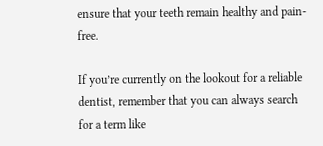ensure that your teeth remain healthy and pain-free.

If you’re currently on the lookout for a reliable dentist, remember that you can always search for a term like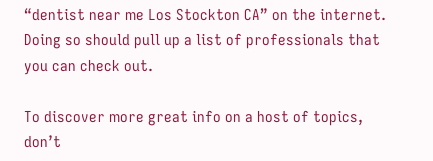“dentist near me Los Stockton CA” on the internet. Doing so should pull up a list of professionals that you can check out.

To discover more great info on a host of topics, don’t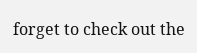forget to check out the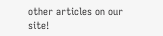other articles on our site!